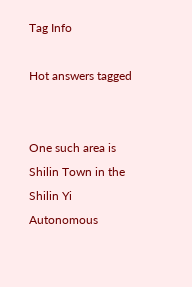Tag Info

Hot answers tagged


One such area is Shilin Town in the Shilin Yi Autonomous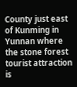County just east of Kunming in Yunnan where the stone forest tourist attraction is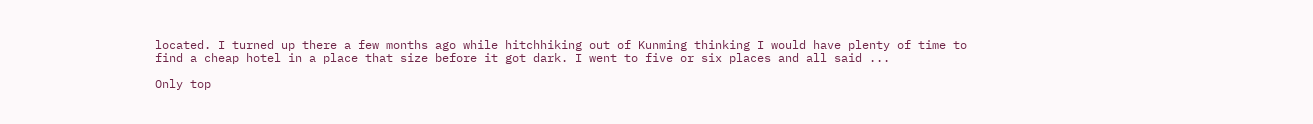located. I turned up there a few months ago while hitchhiking out of Kunming thinking I would have plenty of time to find a cheap hotel in a place that size before it got dark. I went to five or six places and all said ...

Only top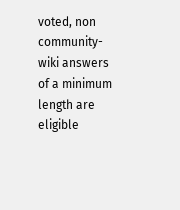voted, non community-wiki answers of a minimum length are eligible